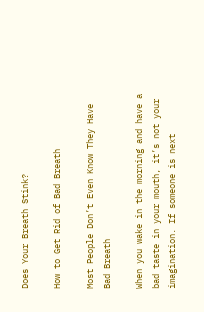Does Your Breath Stink?

How to Get Rid of Bad Breath

Most People Don’t Even Know They Have Bad Breath

When you wake in the morning and have a bad taste in your mouth, it’s not your imagination. If someone is next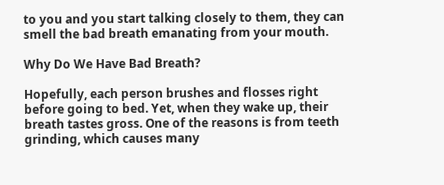to you and you start talking closely to them, they can smell the bad breath emanating from your mouth.

Why Do We Have Bad Breath?

Hopefully, each person brushes and flosses right before going to bed. Yet, when they wake up, their breath tastes gross. One of the reasons is from teeth grinding, which causes many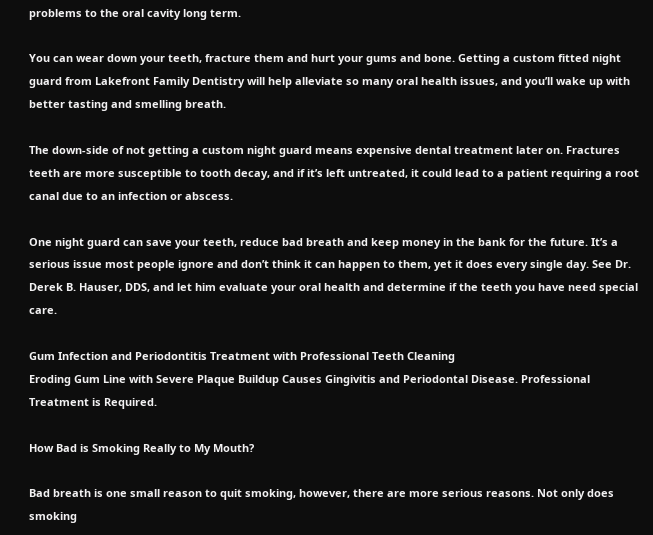problems to the oral cavity long term.

You can wear down your teeth, fracture them and hurt your gums and bone. Getting a custom fitted night guard from Lakefront Family Dentistry will help alleviate so many oral health issues, and you’ll wake up with better tasting and smelling breath.

The down-side of not getting a custom night guard means expensive dental treatment later on. Fractures teeth are more susceptible to tooth decay, and if it’s left untreated, it could lead to a patient requiring a root canal due to an infection or abscess.

One night guard can save your teeth, reduce bad breath and keep money in the bank for the future. It’s a serious issue most people ignore and don’t think it can happen to them, yet it does every single day. See Dr. Derek B. Hauser, DDS, and let him evaluate your oral health and determine if the teeth you have need special care.

Gum Infection and Periodontitis Treatment with Professional Teeth Cleaning
Eroding Gum Line with Severe Plaque Buildup Causes Gingivitis and Periodontal Disease. Professional Treatment is Required.

How Bad is Smoking Really to My Mouth?

Bad breath is one small reason to quit smoking, however, there are more serious reasons. Not only does smoking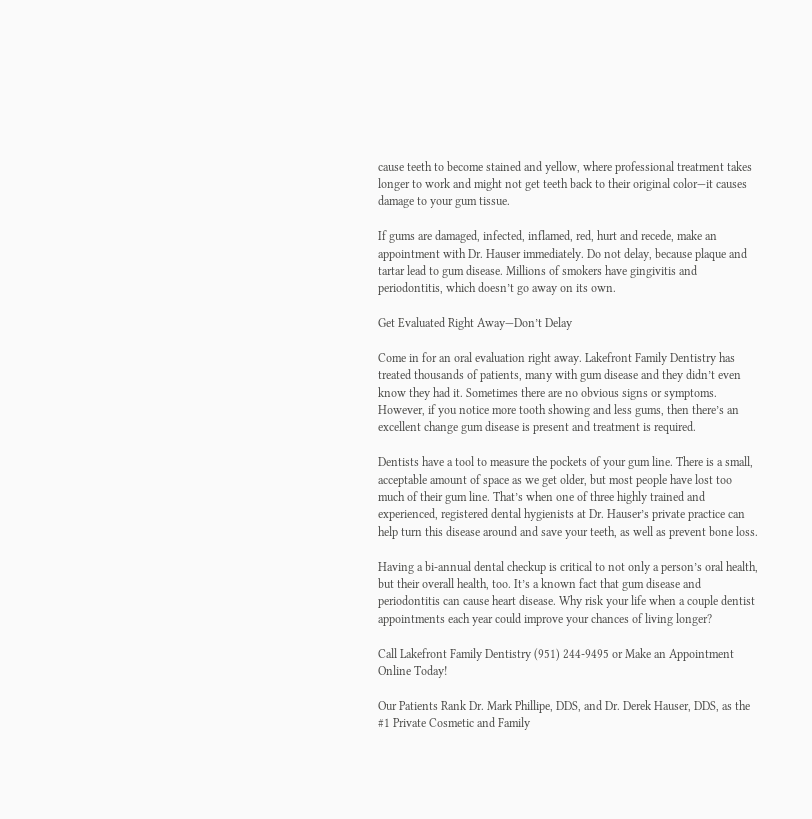cause teeth to become stained and yellow, where professional treatment takes longer to work and might not get teeth back to their original color—it causes damage to your gum tissue.

If gums are damaged, infected, inflamed, red, hurt and recede, make an appointment with Dr. Hauser immediately. Do not delay, because plaque and tartar lead to gum disease. Millions of smokers have gingivitis and periodontitis, which doesn’t go away on its own.

Get Evaluated Right Away—Don’t Delay

Come in for an oral evaluation right away. Lakefront Family Dentistry has treated thousands of patients, many with gum disease and they didn’t even know they had it. Sometimes there are no obvious signs or symptoms. However, if you notice more tooth showing and less gums, then there’s an excellent change gum disease is present and treatment is required.

Dentists have a tool to measure the pockets of your gum line. There is a small, acceptable amount of space as we get older, but most people have lost too much of their gum line. That’s when one of three highly trained and experienced, registered dental hygienists at Dr. Hauser’s private practice can help turn this disease around and save your teeth, as well as prevent bone loss.

Having a bi-annual dental checkup is critical to not only a person’s oral health, but their overall health, too. It’s a known fact that gum disease and periodontitis can cause heart disease. Why risk your life when a couple dentist appointments each year could improve your chances of living longer?

Call Lakefront Family Dentistry (951) 244-9495 or Make an Appointment Online Today!

Our Patients Rank Dr. Mark Phillipe, DDS, and Dr. Derek Hauser, DDS, as the #1 Private Cosmetic and Family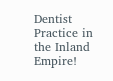Dentist Practice in the Inland Empire!